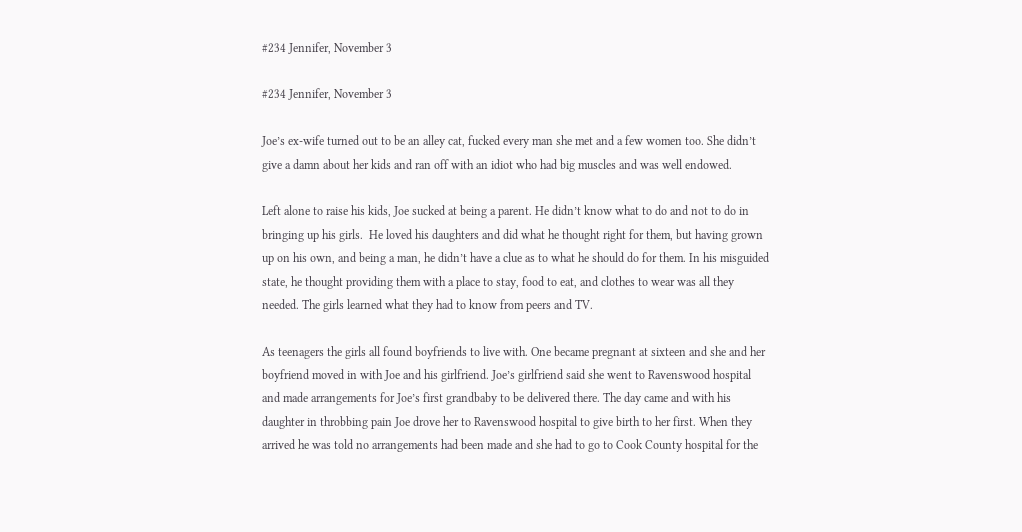#234 Jennifer, November 3

#234 Jennifer, November 3

Joe’s ex-wife turned out to be an alley cat, fucked every man she met and a few women too. She didn’t give a damn about her kids and ran off with an idiot who had big muscles and was well endowed.

Left alone to raise his kids, Joe sucked at being a parent. He didn’t know what to do and not to do in bringing up his girls.  He loved his daughters and did what he thought right for them, but having grown up on his own, and being a man, he didn’t have a clue as to what he should do for them. In his misguided state, he thought providing them with a place to stay, food to eat, and clothes to wear was all they needed. The girls learned what they had to know from peers and TV.

As teenagers the girls all found boyfriends to live with. One became pregnant at sixteen and she and her boyfriend moved in with Joe and his girlfriend. Joe’s girlfriend said she went to Ravenswood hospital and made arrangements for Joe’s first grandbaby to be delivered there. The day came and with his daughter in throbbing pain Joe drove her to Ravenswood hospital to give birth to her first. When they arrived he was told no arrangements had been made and she had to go to Cook County hospital for the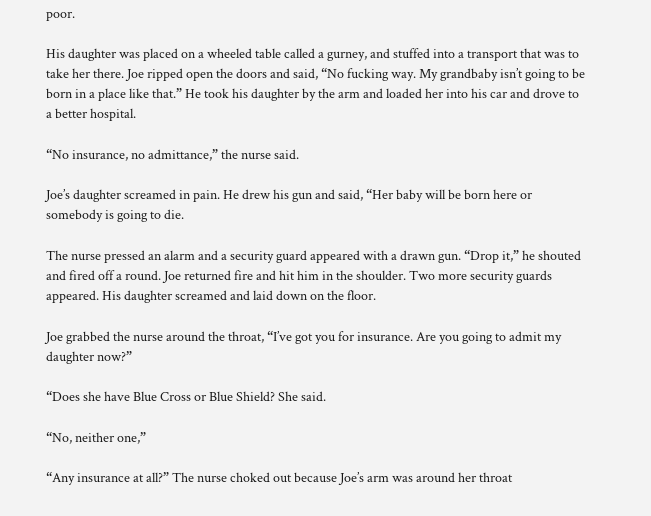poor.

His daughter was placed on a wheeled table called a gurney, and stuffed into a transport that was to take her there. Joe ripped open the doors and said, “No fucking way. My grandbaby isn’t going to be born in a place like that.” He took his daughter by the arm and loaded her into his car and drove to a better hospital.

“No insurance, no admittance,” the nurse said.

Joe’s daughter screamed in pain. He drew his gun and said, “Her baby will be born here or somebody is going to die.

The nurse pressed an alarm and a security guard appeared with a drawn gun. “Drop it,” he shouted and fired off a round. Joe returned fire and hit him in the shoulder. Two more security guards appeared. His daughter screamed and laid down on the floor.

Joe grabbed the nurse around the throat, “I’ve got you for insurance. Are you going to admit my daughter now?”

“Does she have Blue Cross or Blue Shield? She said.

“No, neither one,”

“Any insurance at all?” The nurse choked out because Joe’s arm was around her throat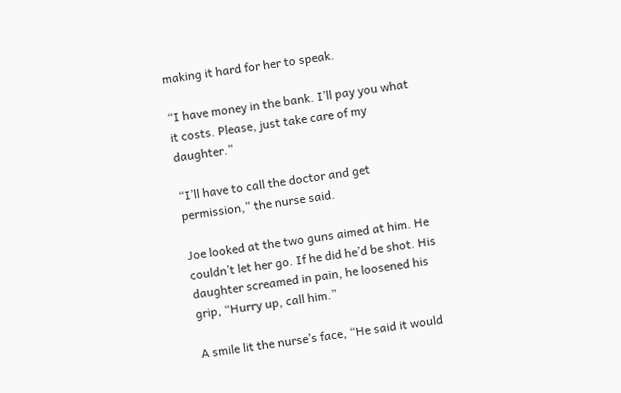making it hard for her to speak.

“I have money in the bank. I’ll pay you what it costs. Please, just take care of my daughter.”

“I’ll have to call the doctor and get permission,” the nurse said.

Joe looked at the two guns aimed at him. He couldn’t let her go. If he did he’d be shot. His daughter screamed in pain, he loosened his grip, “Hurry up, call him.”

A smile lit the nurse’s face, “He said it would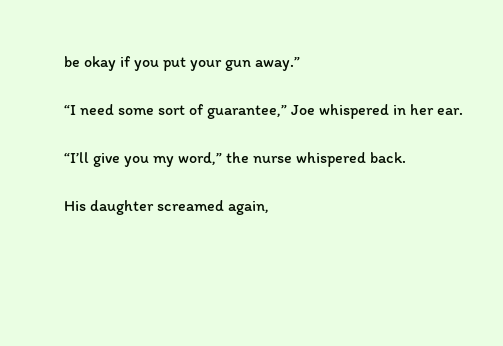be okay if you put your gun away.”

“I need some sort of guarantee,” Joe whispered in her ear.

“I’ll give you my word,” the nurse whispered back.

His daughter screamed again,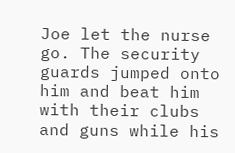Joe let the nurse go. The security guards jumped onto him and beat him with their clubs and guns while his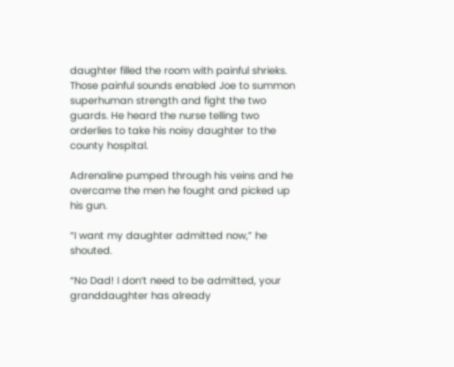daughter filled the room with painful shrieks. Those painful sounds enabled Joe to summon superhuman strength and fight the two guards. He heard the nurse telling two orderlies to take his noisy daughter to the county hospital.

Adrenaline pumped through his veins and he overcame the men he fought and picked up his gun.

“I want my daughter admitted now,” he shouted.

“No Dad! I don’t need to be admitted, your granddaughter has already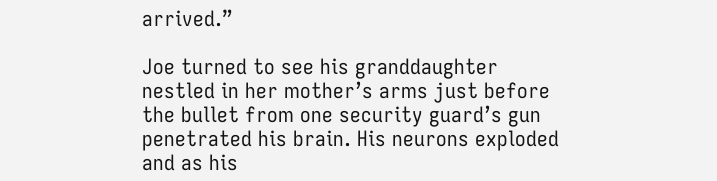arrived.”

Joe turned to see his granddaughter nestled in her mother’s arms just before the bullet from one security guard’s gun penetrated his brain. His neurons exploded and as his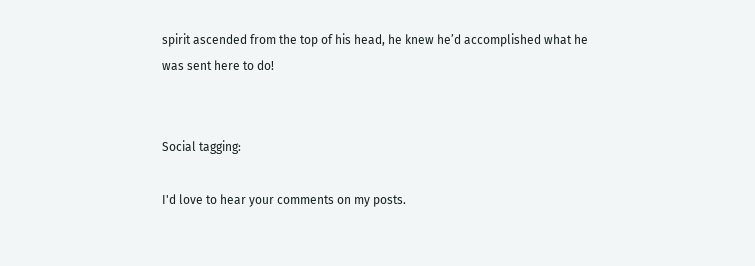spirit ascended from the top of his head, he knew he’d accomplished what he was sent here to do!


Social tagging:

I'd love to hear your comments on my posts.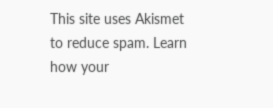This site uses Akismet to reduce spam. Learn how your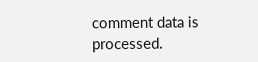comment data is processed.